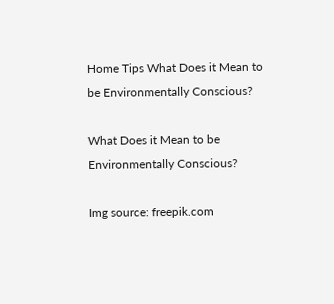Home Tips What Does it Mean to be Environmentally Conscious?

What Does it Mean to be Environmentally Conscious?

Img source: freepik.com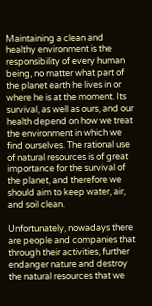Maintaining a clean and healthy environment is the responsibility of every human being, no matter what part of the planet earth he lives in or where he is at the moment. Its survival, as well as ours, and our health depend on how we treat the environment in which we find ourselves. The rational use of natural resources is of great importance for the survival of the planet, and therefore we should aim to keep water, air, and soil clean.

Unfortunately, nowadays there are people and companies that through their activities, further endanger nature and destroy the natural resources that we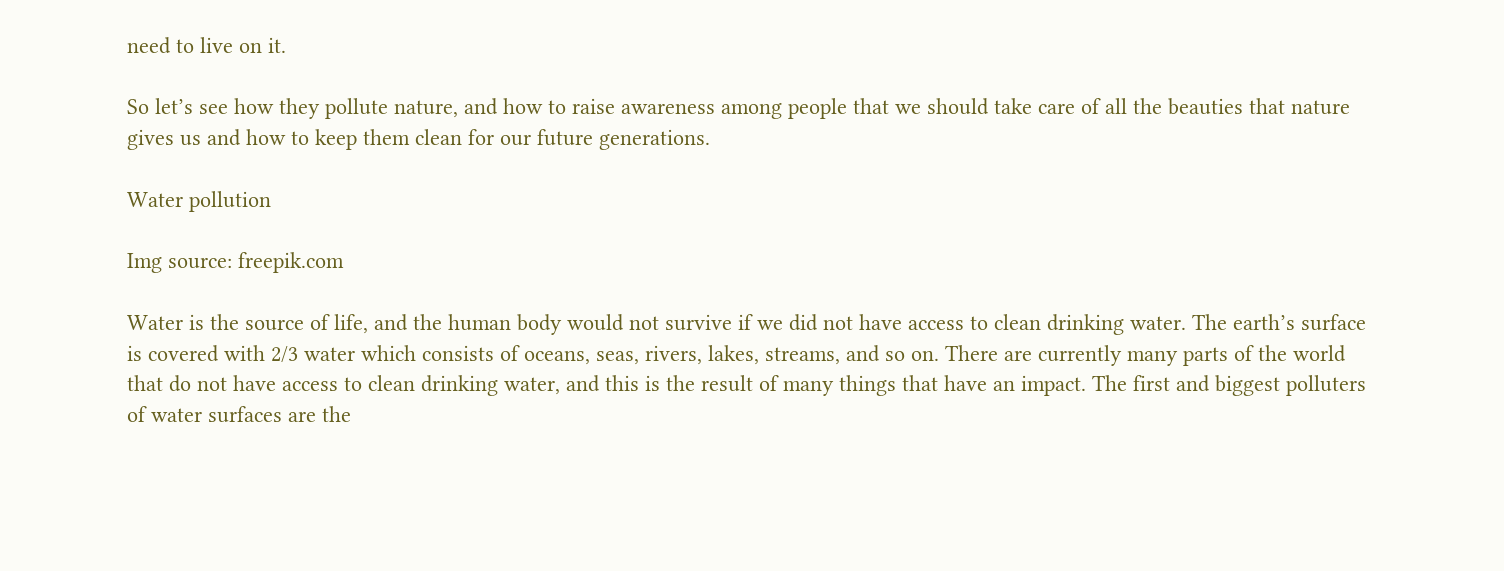need to live on it.

So let’s see how they pollute nature, and how to raise awareness among people that we should take care of all the beauties that nature gives us and how to keep them clean for our future generations.

Water pollution

Img source: freepik.com

Water is the source of life, and the human body would not survive if we did not have access to clean drinking water. The earth’s surface is covered with 2/3 water which consists of oceans, seas, rivers, lakes, streams, and so on. There are currently many parts of the world that do not have access to clean drinking water, and this is the result of many things that have an impact. The first and biggest polluters of water surfaces are the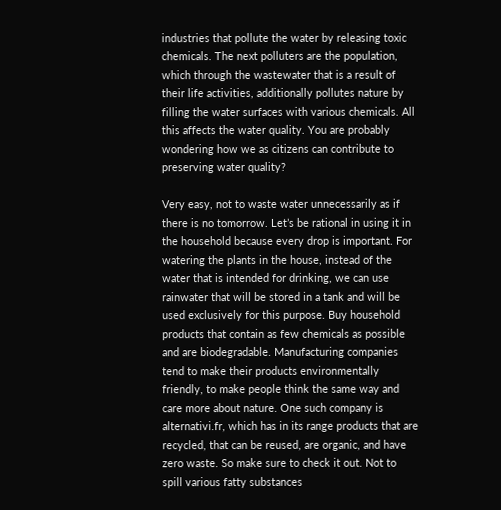industries that pollute the water by releasing toxic chemicals. The next polluters are the population, which through the wastewater that is a result of their life activities, additionally pollutes nature by filling the water surfaces with various chemicals. All this affects the water quality. You are probably wondering how we as citizens can contribute to preserving water quality?

Very easy, not to waste water unnecessarily as if there is no tomorrow. Let’s be rational in using it in the household because every drop is important. For watering the plants in the house, instead of the water that is intended for drinking, we can use rainwater that will be stored in a tank and will be used exclusively for this purpose. Buy household products that contain as few chemicals as possible and are biodegradable. Manufacturing companies tend to make their products environmentally friendly, to make people think the same way and care more about nature. One such company is alternativi.fr, which has in its range products that are recycled, that can be reused, are organic, and have zero waste. So make sure to check it out. Not to spill various fatty substances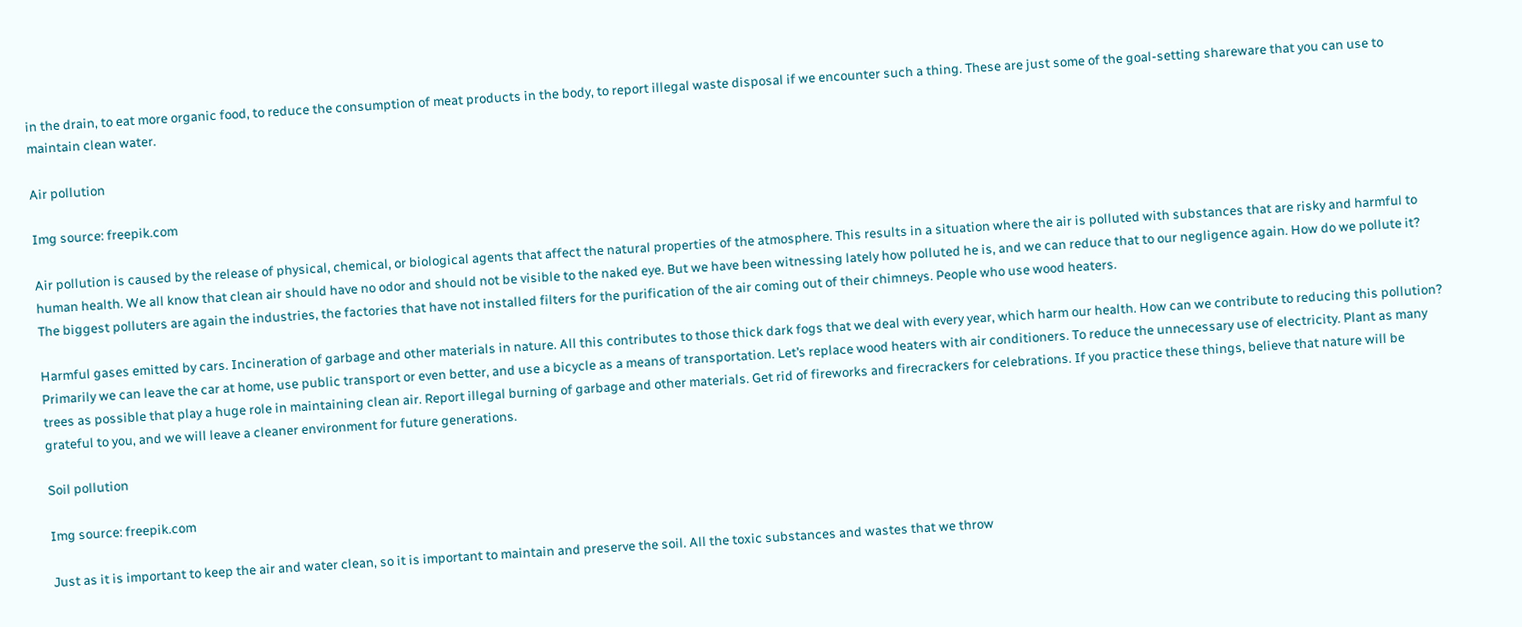in the drain, to eat more organic food, to reduce the consumption of meat products in the body, to report illegal waste disposal if we encounter such a thing. These are just some of the goal-setting shareware that you can use to maintain clean water.

Air pollution

Img source: freepik.com

Air pollution is caused by the release of physical, chemical, or biological agents that affect the natural properties of the atmosphere. This results in a situation where the air is polluted with substances that are risky and harmful to human health. We all know that clean air should have no odor and should not be visible to the naked eye. But we have been witnessing lately how polluted he is, and we can reduce that to our negligence again. How do we pollute it? The biggest polluters are again the industries, the factories that have not installed filters for the purification of the air coming out of their chimneys. People who use wood heaters.

Harmful gases emitted by cars. Incineration of garbage and other materials in nature. All this contributes to those thick dark fogs that we deal with every year, which harm our health. How can we contribute to reducing this pollution? Primarily we can leave the car at home, use public transport or even better, and use a bicycle as a means of transportation. Let’s replace wood heaters with air conditioners. To reduce the unnecessary use of electricity. Plant as many trees as possible that play a huge role in maintaining clean air. Report illegal burning of garbage and other materials. Get rid of fireworks and firecrackers for celebrations. If you practice these things, believe that nature will be grateful to you, and we will leave a cleaner environment for future generations.

Soil pollution

Img source: freepik.com

Just as it is important to keep the air and water clean, so it is important to maintain and preserve the soil. All the toxic substances and wastes that we throw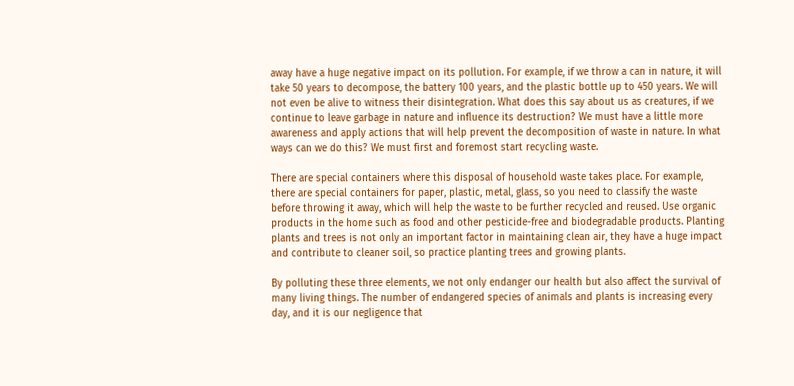away have a huge negative impact on its pollution. For example, if we throw a can in nature, it will take 50 years to decompose, the battery 100 years, and the plastic bottle up to 450 years. We will not even be alive to witness their disintegration. What does this say about us as creatures, if we continue to leave garbage in nature and influence its destruction? We must have a little more awareness and apply actions that will help prevent the decomposition of waste in nature. In what ways can we do this? We must first and foremost start recycling waste.

There are special containers where this disposal of household waste takes place. For example, there are special containers for paper, plastic, metal, glass, so you need to classify the waste before throwing it away, which will help the waste to be further recycled and reused. Use organic products in the home such as food and other pesticide-free and biodegradable products. Planting plants and trees is not only an important factor in maintaining clean air, they have a huge impact and contribute to cleaner soil, so practice planting trees and growing plants.

By polluting these three elements, we not only endanger our health but also affect the survival of many living things. The number of endangered species of animals and plants is increasing every day, and it is our negligence that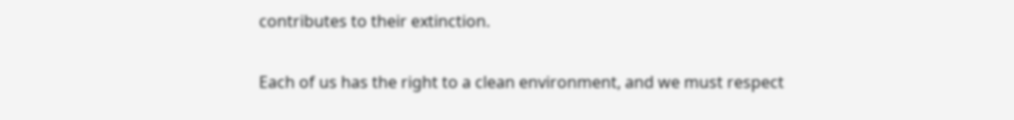contributes to their extinction.

Each of us has the right to a clean environment, and we must respect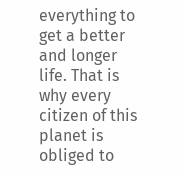everything to get a better and longer life. That is why every citizen of this planet is obliged to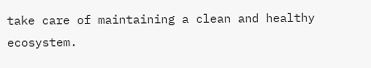take care of maintaining a clean and healthy ecosystem.